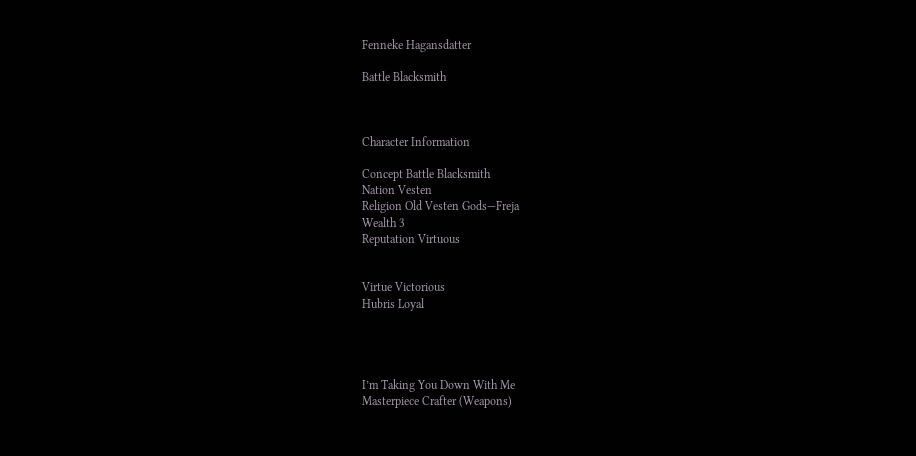Fenneke Hagansdatter

Battle Blacksmith



Character Information

Concept Battle Blacksmith
Nation Vesten
Religion Old Vesten Gods—Freja
Wealth 3
Reputation Virtuous


Virtue Victorious
Hubris Loyal




I’m Taking You Down With Me
Masterpiece Crafter (Weapons)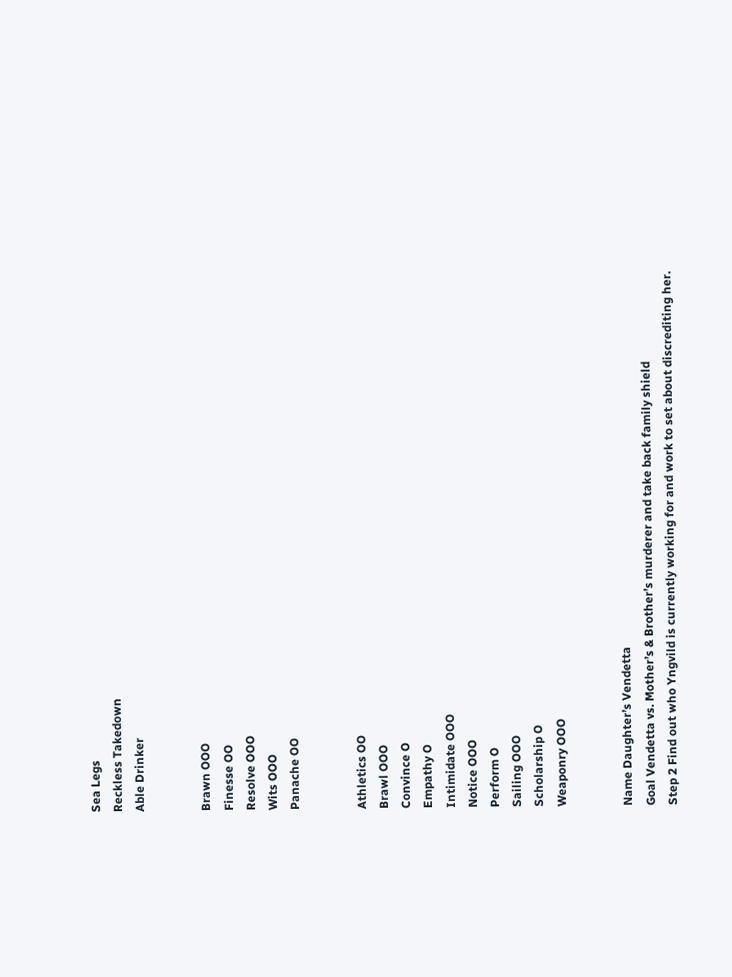Sea Legs
Reckless Takedown
Able Drinker


Brawn OOO
Finesse OO
Resolve OOO
Wits OOO
Panache OO


Athletics OO
Brawl OOO
Convince O
Empathy O
Intimidate OOO
Notice OOO
Perform O
Sailing OOO
Scholarship O
Weaponry OOO


Name Daughter’s Vendetta
Goal Vendetta vs. Mother’s & Brother’s murderer and take back family shield
Step 2 Find out who Yngvild is currently working for and work to set about discrediting her.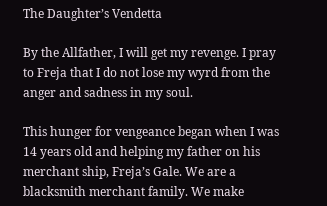The Daughter’s Vendetta

By the Allfather, I will get my revenge. I pray to Freja that I do not lose my wyrd from the anger and sadness in my soul.

This hunger for vengeance began when I was 14 years old and helping my father on his merchant ship, Freja’s Gale. We are a blacksmith merchant family. We make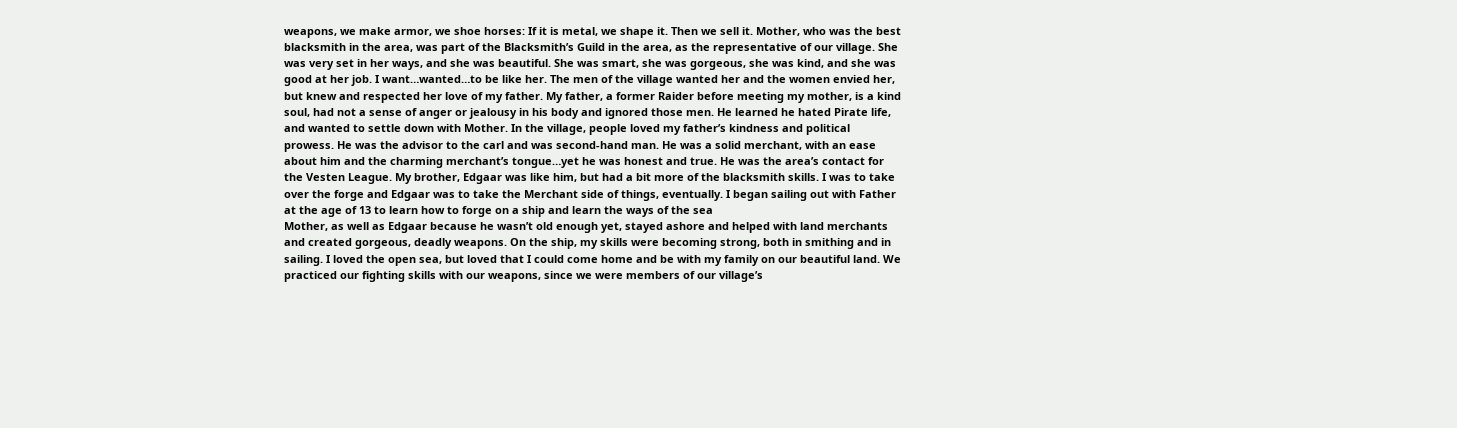weapons, we make armor, we shoe horses: If it is metal, we shape it. Then we sell it. Mother, who was the best blacksmith in the area, was part of the Blacksmith’s Guild in the area, as the representative of our village. She was very set in her ways, and she was beautiful. She was smart, she was gorgeous, she was kind, and she was good at her job. I want…wanted…to be like her. The men of the village wanted her and the women envied her, but knew and respected her love of my father. My father, a former Raider before meeting my mother, is a kind soul, had not a sense of anger or jealousy in his body and ignored those men. He learned he hated Pirate life, and wanted to settle down with Mother. In the village, people loved my father’s kindness and political prowess. He was the advisor to the carl and was second-hand man. He was a solid merchant, with an ease about him and the charming merchant’s tongue…yet he was honest and true. He was the area’s contact for the Vesten League. My brother, Edgaar was like him, but had a bit more of the blacksmith skills. I was to take over the forge and Edgaar was to take the Merchant side of things, eventually. I began sailing out with Father at the age of 13 to learn how to forge on a ship and learn the ways of the sea
Mother, as well as Edgaar because he wasn’t old enough yet, stayed ashore and helped with land merchants and created gorgeous, deadly weapons. On the ship, my skills were becoming strong, both in smithing and in sailing. I loved the open sea, but loved that I could come home and be with my family on our beautiful land. We practiced our fighting skills with our weapons, since we were members of our village’s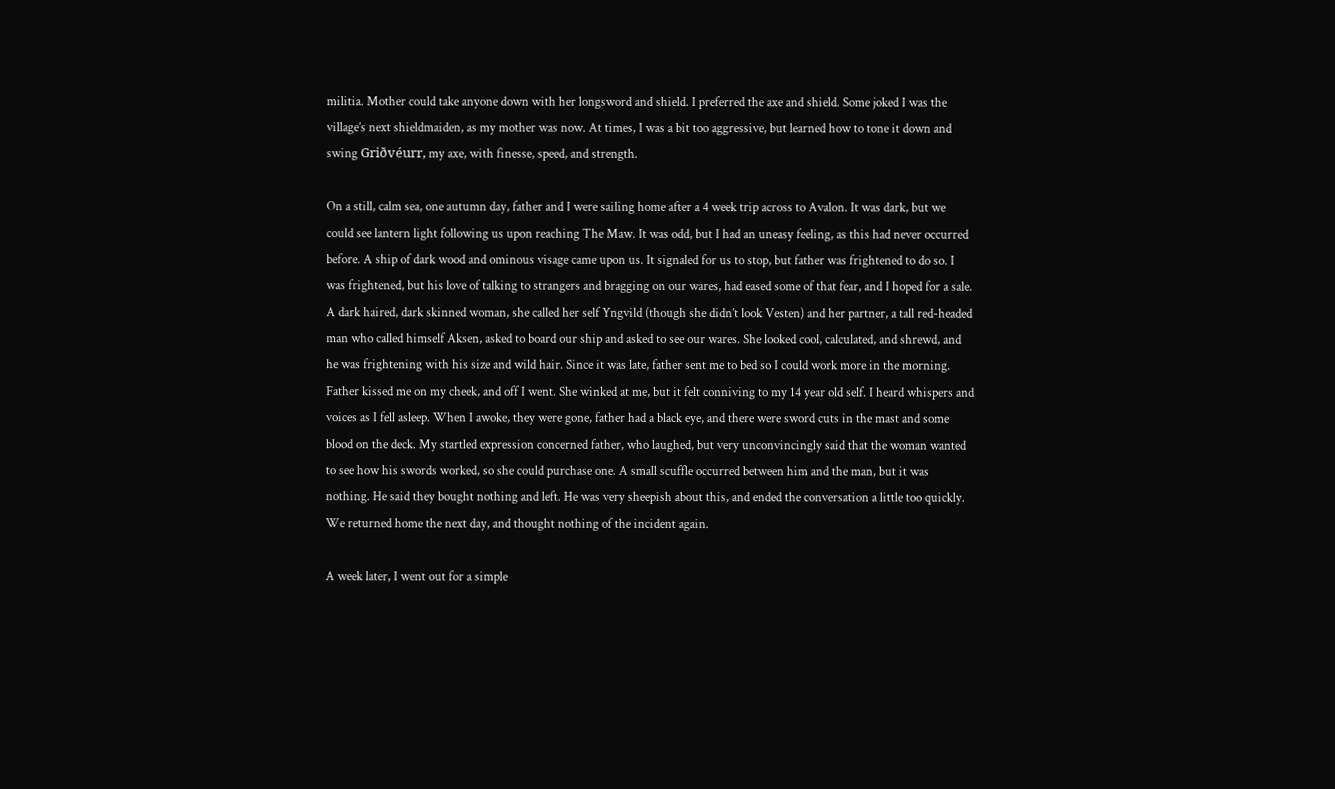militia. Mother could take anyone down with her longsword and shield. I preferred the axe and shield. Some joked I was the village’s next shieldmaiden, as my mother was now. At times, I was a bit too aggressive, but learned how to tone it down and swing Griðvéurr, my axe, with finesse, speed, and strength.

On a still, calm sea, one autumn day, father and I were sailing home after a 4 week trip across to Avalon. It was dark, but we could see lantern light following us upon reaching The Maw. It was odd, but I had an uneasy feeling, as this had never occurred before. A ship of dark wood and ominous visage came upon us. It signaled for us to stop, but father was frightened to do so. I was frightened, but his love of talking to strangers and bragging on our wares, had eased some of that fear, and I hoped for a sale. A dark haired, dark skinned woman, she called her self Yngvild (though she didn’t look Vesten) and her partner, a tall red-headed man who called himself Aksen, asked to board our ship and asked to see our wares. She looked cool, calculated, and shrewd, and he was frightening with his size and wild hair. Since it was late, father sent me to bed so I could work more in the morning. Father kissed me on my cheek, and off I went. She winked at me, but it felt conniving to my 14 year old self. I heard whispers and voices as I fell asleep. When I awoke, they were gone, father had a black eye, and there were sword cuts in the mast and some blood on the deck. My startled expression concerned father, who laughed, but very unconvincingly said that the woman wanted to see how his swords worked, so she could purchase one. A small scuffle occurred between him and the man, but it was nothing. He said they bought nothing and left. He was very sheepish about this, and ended the conversation a little too quickly. We returned home the next day, and thought nothing of the incident again.

A week later, I went out for a simple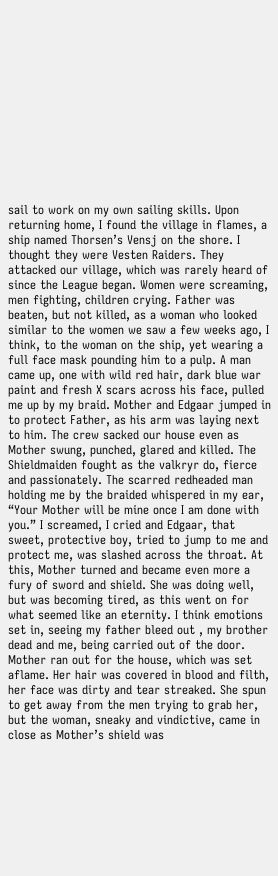sail to work on my own sailing skills. Upon returning home, I found the village in flames, a ship named Thorsen’s Vensj on the shore. I thought they were Vesten Raiders. They attacked our village, which was rarely heard of since the League began. Women were screaming, men fighting, children crying. Father was beaten, but not killed, as a woman who looked similar to the women we saw a few weeks ago, I think, to the woman on the ship, yet wearing a full face mask pounding him to a pulp. A man came up, one with wild red hair, dark blue war paint and fresh X scars across his face, pulled me up by my braid. Mother and Edgaar jumped in to protect Father, as his arm was laying next to him. The crew sacked our house even as Mother swung, punched, glared and killed. The Shieldmaiden fought as the valkryr do, fierce and passionately. The scarred redheaded man holding me by the braided whispered in my ear, “Your Mother will be mine once I am done with you.” I screamed, I cried and Edgaar, that sweet, protective boy, tried to jump to me and protect me, was slashed across the throat. At this, Mother turned and became even more a fury of sword and shield. She was doing well, but was becoming tired, as this went on for what seemed like an eternity. I think emotions set in, seeing my father bleed out , my brother dead and me, being carried out of the door. Mother ran out for the house, which was set aflame. Her hair was covered in blood and filth, her face was dirty and tear streaked. She spun to get away from the men trying to grab her, but the woman, sneaky and vindictive, came in close as Mother’s shield was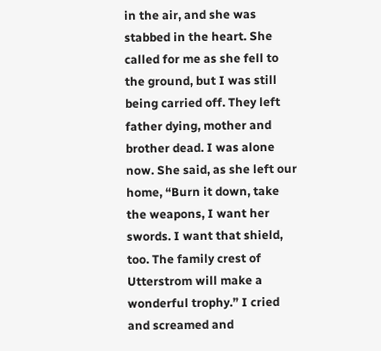in the air, and she was stabbed in the heart. She called for me as she fell to the ground, but I was still being carried off. They left father dying, mother and brother dead. I was alone now. She said, as she left our home, “Burn it down, take the weapons, I want her swords. I want that shield, too. The family crest of Utterstrom will make a wonderful trophy.” I cried and screamed and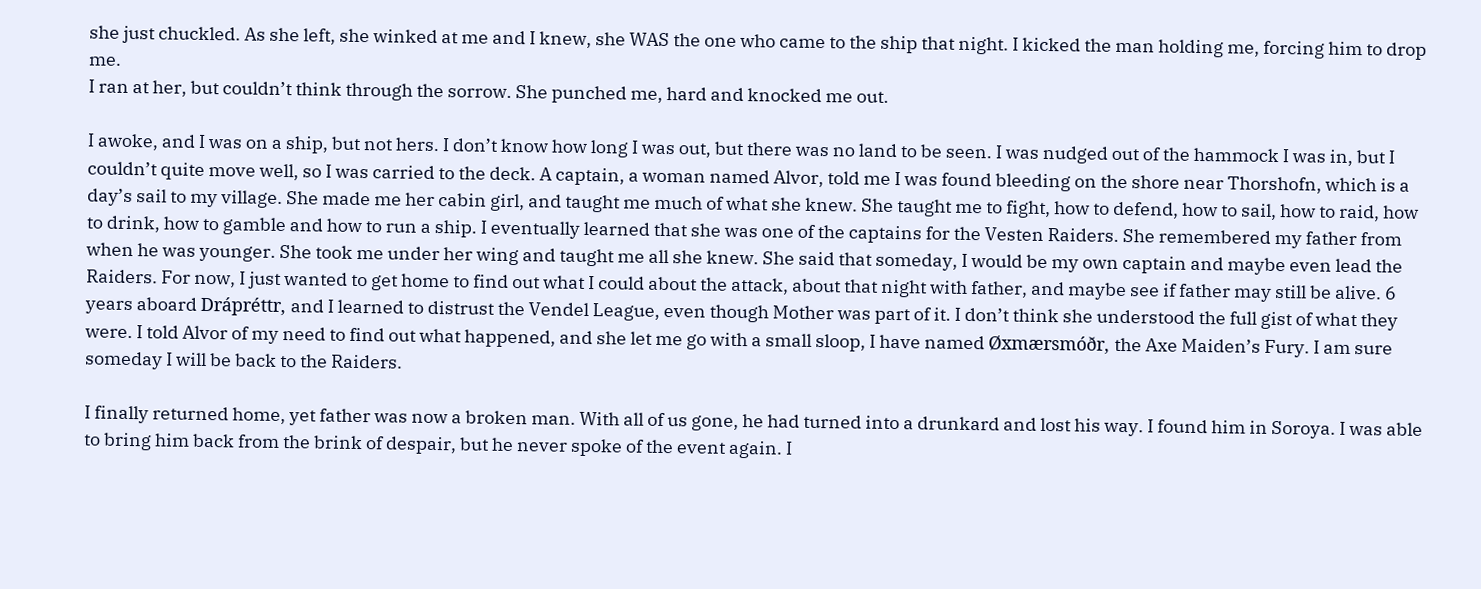she just chuckled. As she left, she winked at me and I knew, she WAS the one who came to the ship that night. I kicked the man holding me, forcing him to drop me.
I ran at her, but couldn’t think through the sorrow. She punched me, hard and knocked me out.

I awoke, and I was on a ship, but not hers. I don’t know how long I was out, but there was no land to be seen. I was nudged out of the hammock I was in, but I couldn’t quite move well, so I was carried to the deck. A captain, a woman named Alvor, told me I was found bleeding on the shore near Thorshofn, which is a day’s sail to my village. She made me her cabin girl, and taught me much of what she knew. She taught me to fight, how to defend, how to sail, how to raid, how to drink, how to gamble and how to run a ship. I eventually learned that she was one of the captains for the Vesten Raiders. She remembered my father from when he was younger. She took me under her wing and taught me all she knew. She said that someday, I would be my own captain and maybe even lead the Raiders. For now, I just wanted to get home to find out what I could about the attack, about that night with father, and maybe see if father may still be alive. 6 years aboard Drápréttr, and I learned to distrust the Vendel League, even though Mother was part of it. I don’t think she understood the full gist of what they were. I told Alvor of my need to find out what happened, and she let me go with a small sloop, I have named Øxmærsmóðr, the Axe Maiden’s Fury. I am sure someday I will be back to the Raiders.

I finally returned home, yet father was now a broken man. With all of us gone, he had turned into a drunkard and lost his way. I found him in Soroya. I was able to bring him back from the brink of despair, but he never spoke of the event again. I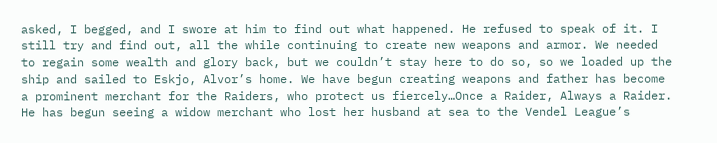asked, I begged, and I swore at him to find out what happened. He refused to speak of it. I still try and find out, all the while continuing to create new weapons and armor. We needed to regain some wealth and glory back, but we couldn’t stay here to do so, so we loaded up the ship and sailed to Eskjo, Alvor’s home. We have begun creating weapons and father has become a prominent merchant for the Raiders, who protect us fiercely…Once a Raider, Always a Raider. He has begun seeing a widow merchant who lost her husband at sea to the Vendel League’s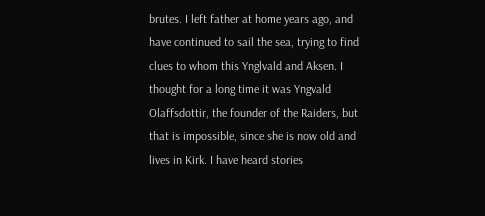brutes. I left father at home years ago, and have continued to sail the sea, trying to find clues to whom this Ynglvald and Aksen. I thought for a long time it was Yngvald Olaffsdottir, the founder of the Raiders, but that is impossible, since she is now old and lives in Kirk. I have heard stories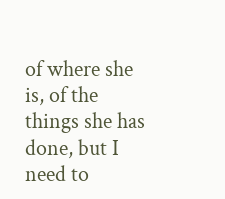of where she is, of the things she has done, but I need to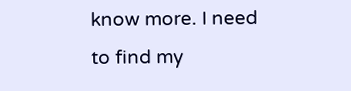know more. I need to find my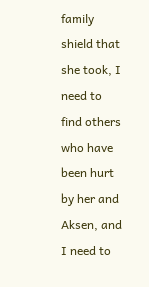family shield that she took, I need to find others who have been hurt by her and Aksen, and I need to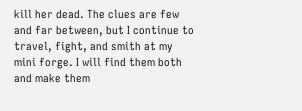kill her dead. The clues are few and far between, but I continue to travel, fight, and smith at my mini forge. I will find them both and make them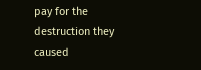pay for the destruction they caused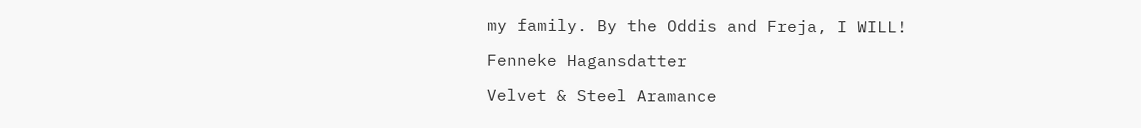my family. By the Oddis and Freja, I WILL!

Fenneke Hagansdatter

Velvet & Steel Aramance